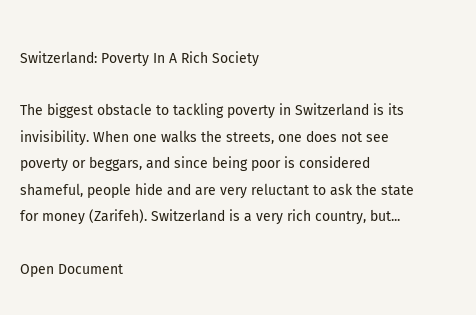Switzerland: Poverty In A Rich Society

The biggest obstacle to tackling poverty in Switzerland is its invisibility. When one walks the streets, one does not see poverty or beggars, and since being poor is considered shameful, people hide and are very reluctant to ask the state for money (Zarifeh). Switzerland is a very rich country, but...

Open Document